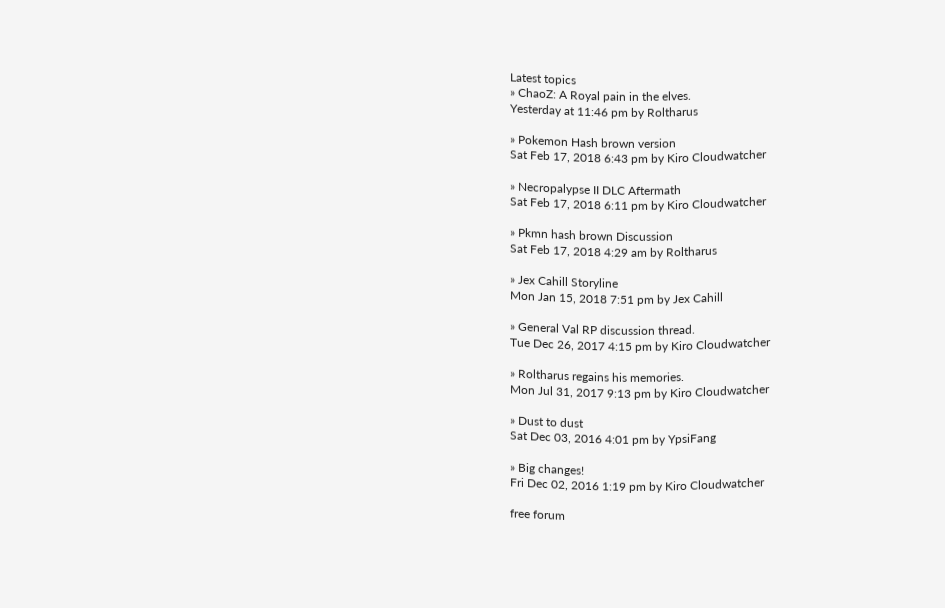Latest topics
» ChaoZ: A Royal pain in the elves.
Yesterday at 11:46 pm by Roltharus

» Pokemon Hash brown version
Sat Feb 17, 2018 6:43 pm by Kiro Cloudwatcher

» Necropalypse II DLC Aftermath
Sat Feb 17, 2018 6:11 pm by Kiro Cloudwatcher

» Pkmn hash brown Discussion
Sat Feb 17, 2018 4:29 am by Roltharus

» Jex Cahill Storyline
Mon Jan 15, 2018 7:51 pm by Jex Cahill

» General Val RP discussion thread.
Tue Dec 26, 2017 4:15 pm by Kiro Cloudwatcher

» Roltharus regains his memories.
Mon Jul 31, 2017 9:13 pm by Kiro Cloudwatcher

» Dust to dust
Sat Dec 03, 2016 4:01 pm by YpsiFang

» Big changes!
Fri Dec 02, 2016 1:19 pm by Kiro Cloudwatcher

free forum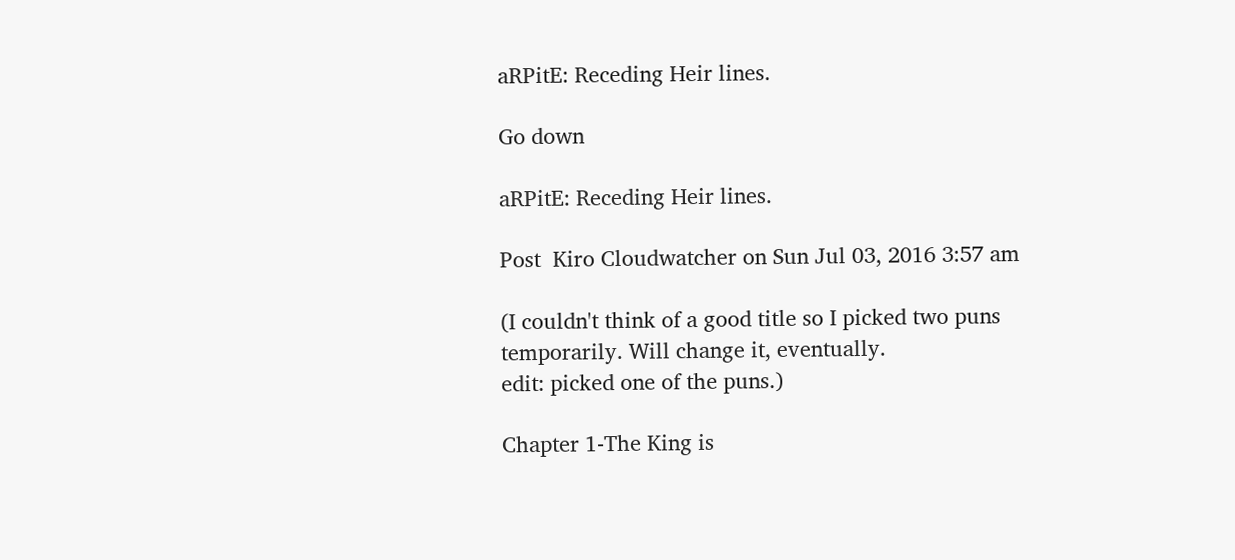aRPitE: Receding Heir lines.

Go down

aRPitE: Receding Heir lines.

Post  Kiro Cloudwatcher on Sun Jul 03, 2016 3:57 am

(I couldn't think of a good title so I picked two puns temporarily. Will change it, eventually.
edit: picked one of the puns.)

Chapter 1-The King is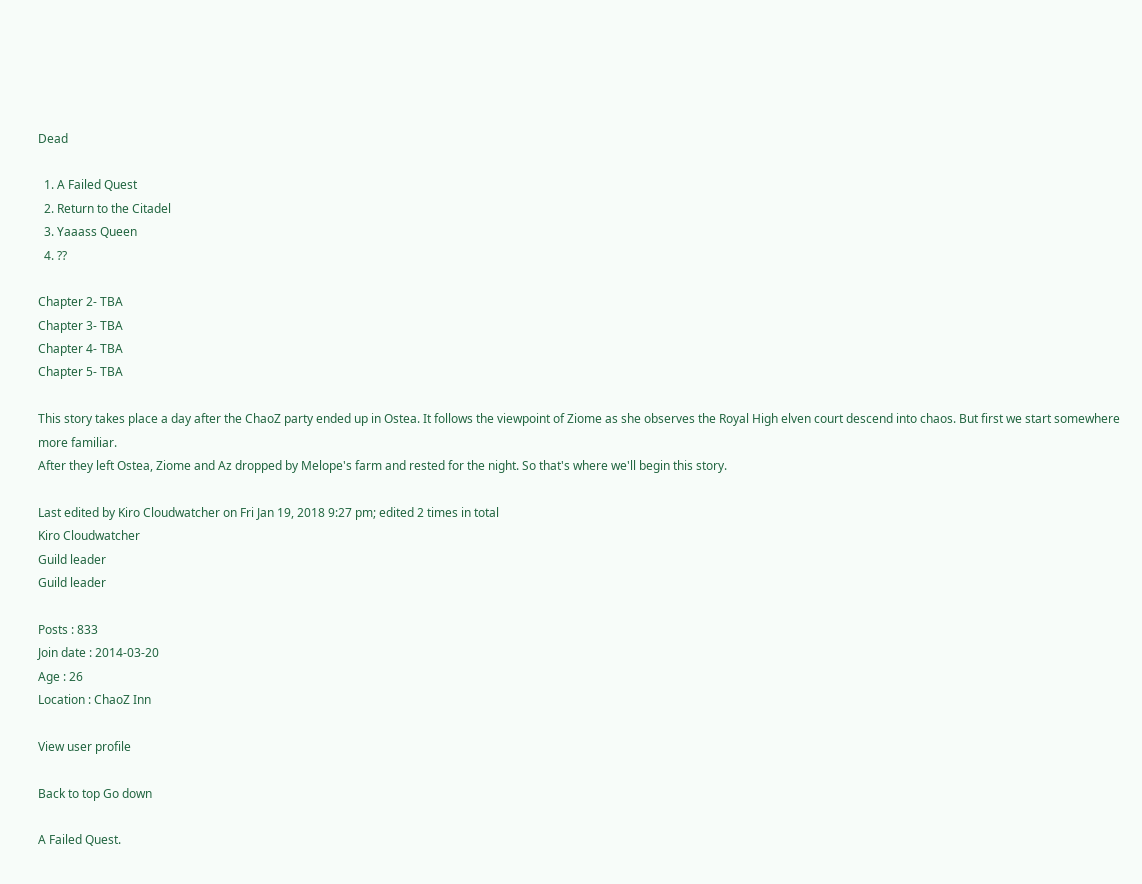Dead

  1. A Failed Quest
  2. Return to the Citadel
  3. Yaaass Queen
  4. ??

Chapter 2- TBA
Chapter 3- TBA
Chapter 4- TBA
Chapter 5- TBA

This story takes place a day after the ChaoZ party ended up in Ostea. It follows the viewpoint of Ziome as she observes the Royal High elven court descend into chaos. But first we start somewhere more familiar.
After they left Ostea, Ziome and Az dropped by Melope's farm and rested for the night. So that's where we'll begin this story.

Last edited by Kiro Cloudwatcher on Fri Jan 19, 2018 9:27 pm; edited 2 times in total
Kiro Cloudwatcher
Guild leader
Guild leader

Posts : 833
Join date : 2014-03-20
Age : 26
Location : ChaoZ Inn

View user profile

Back to top Go down

A Failed Quest.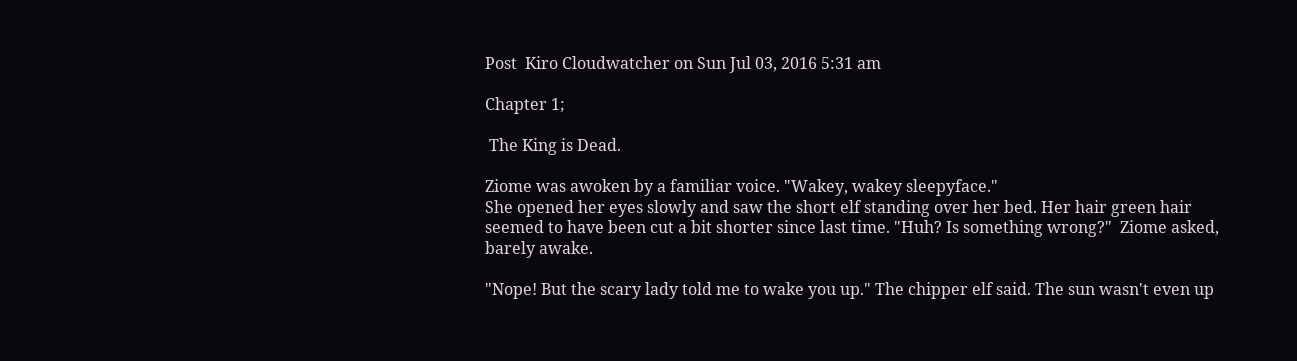Post  Kiro Cloudwatcher on Sun Jul 03, 2016 5:31 am

Chapter 1;

 The King is Dead.

Ziome was awoken by a familiar voice. "Wakey, wakey sleepyface."
She opened her eyes slowly and saw the short elf standing over her bed. Her hair green hair seemed to have been cut a bit shorter since last time. "Huh? Is something wrong?"  Ziome asked, barely awake.

"Nope! But the scary lady told me to wake you up." The chipper elf said. The sun wasn't even up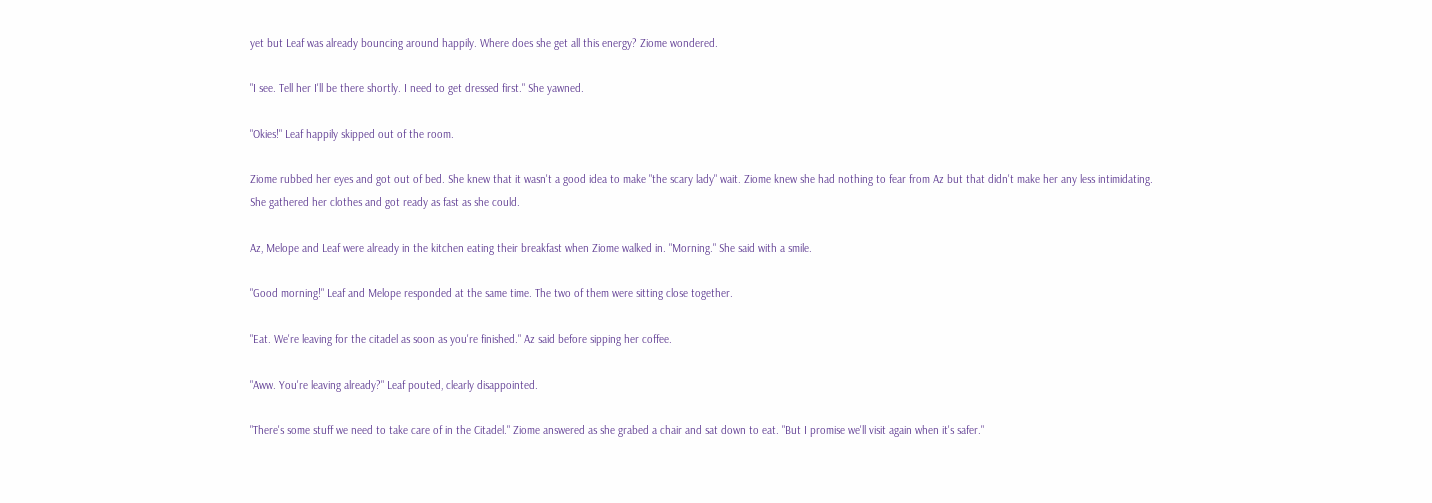yet but Leaf was already bouncing around happily. Where does she get all this energy? Ziome wondered.

"I see. Tell her I'll be there shortly. I need to get dressed first." She yawned.

"Okies!" Leaf happily skipped out of the room.

Ziome rubbed her eyes and got out of bed. She knew that it wasn't a good idea to make "the scary lady" wait. Ziome knew she had nothing to fear from Az but that didn't make her any less intimidating.
She gathered her clothes and got ready as fast as she could.

Az, Melope and Leaf were already in the kitchen eating their breakfast when Ziome walked in. "Morning." She said with a smile.

"Good morning!" Leaf and Melope responded at the same time. The two of them were sitting close together.

"Eat. We're leaving for the citadel as soon as you're finished." Az said before sipping her coffee.

"Aww. You're leaving already?" Leaf pouted, clearly disappointed.

"There's some stuff we need to take care of in the Citadel." Ziome answered as she grabed a chair and sat down to eat. "But I promise we'll visit again when it's safer."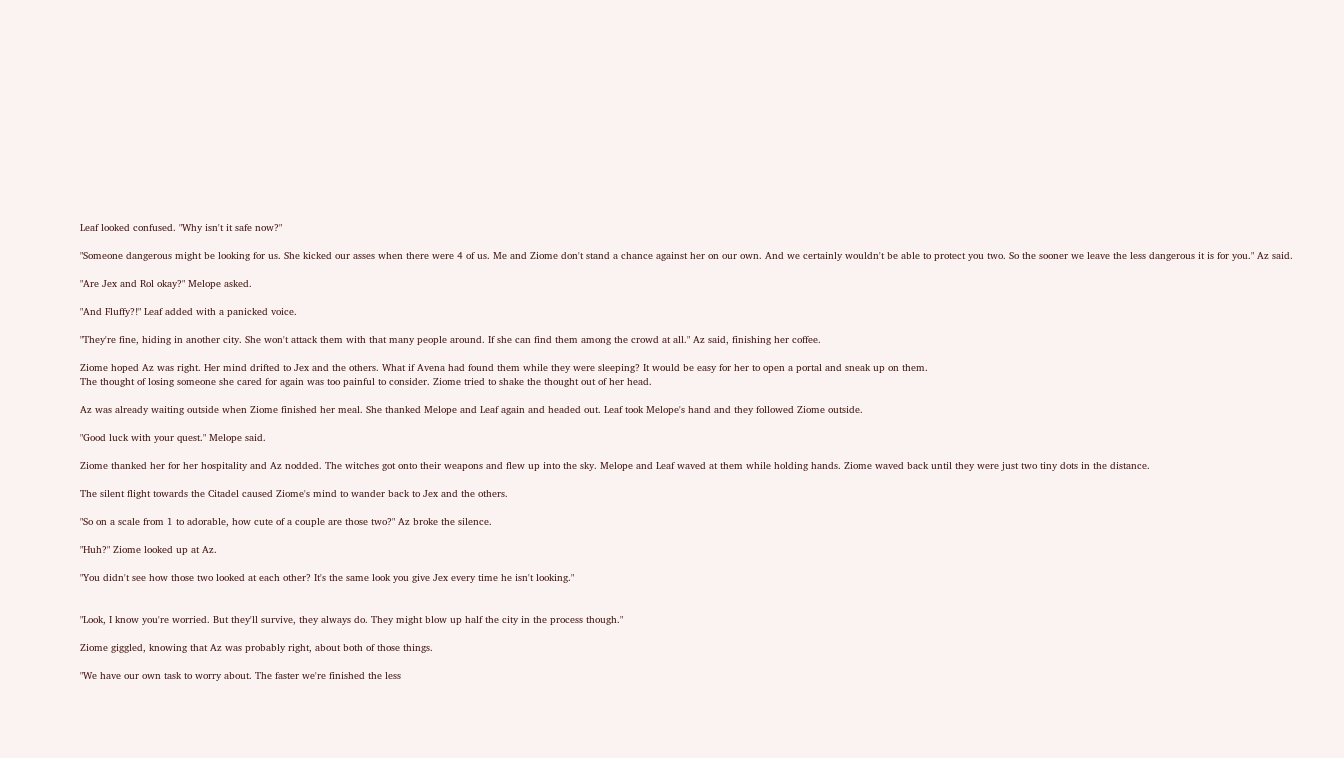Leaf looked confused. "Why isn't it safe now?"

"Someone dangerous might be looking for us. She kicked our asses when there were 4 of us. Me and Ziome don't stand a chance against her on our own. And we certainly wouldn't be able to protect you two. So the sooner we leave the less dangerous it is for you." Az said.

"Are Jex and Rol okay?" Melope asked.

"And Fluffy?!" Leaf added with a panicked voice.

"They're fine, hiding in another city. She won't attack them with that many people around. If she can find them among the crowd at all." Az said, finishing her coffee.

Ziome hoped Az was right. Her mind drifted to Jex and the others. What if Avena had found them while they were sleeping? It would be easy for her to open a portal and sneak up on them.
The thought of losing someone she cared for again was too painful to consider. Ziome tried to shake the thought out of her head.

Az was already waiting outside when Ziome finished her meal. She thanked Melope and Leaf again and headed out. Leaf took Melope's hand and they followed Ziome outside.

"Good luck with your quest." Melope said.

Ziome thanked her for her hospitality and Az nodded. The witches got onto their weapons and flew up into the sky. Melope and Leaf waved at them while holding hands. Ziome waved back until they were just two tiny dots in the distance.

The silent flight towards the Citadel caused Ziome's mind to wander back to Jex and the others.

"So on a scale from 1 to adorable, how cute of a couple are those two?" Az broke the silence.

"Huh?" Ziome looked up at Az.

"You didn't see how those two looked at each other? It's the same look you give Jex every time he isn't looking."


"Look, I know you're worried. But they'll survive, they always do. They might blow up half the city in the process though."

Ziome giggled, knowing that Az was probably right, about both of those things.

"We have our own task to worry about. The faster we're finished the less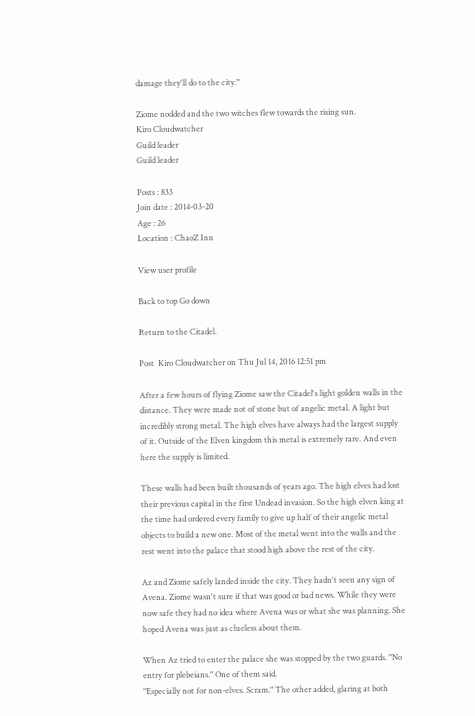damage they'll do to the city."

Ziome nodded and the two witches flew towards the rising sun.
Kiro Cloudwatcher
Guild leader
Guild leader

Posts : 833
Join date : 2014-03-20
Age : 26
Location : ChaoZ Inn

View user profile

Back to top Go down

Return to the Citadel.

Post  Kiro Cloudwatcher on Thu Jul 14, 2016 12:51 pm

After a few hours of flying Ziome saw the Citadel's light golden walls in the distance. They were made not of stone but of angelic metal. A light but incredibly strong metal. The high elves have always had the largest supply of it. Outside of the Elven kingdom this metal is extremely rare. And even here the supply is limited.

These walls had been built thousands of years ago. The high elves had lost their previous capital in the first Undead invasion. So the high elven king at the time had ordered every family to give up half of their angelic metal objects to build a new one. Most of the metal went into the walls and the rest went into the palace that stood high above the rest of the city.

Az and Ziome safely landed inside the city. They hadn't seen any sign of Avena. Ziome wasn't sure if that was good or bad news. While they were now safe they had no idea where Avena was or what she was planning. She hoped Avena was just as clueless about them.

When Az tried to enter the palace she was stopped by the two guards. "No entry for plebeians." One of them said.
"Especially not for non-elves. Scram." The other added, glaring at both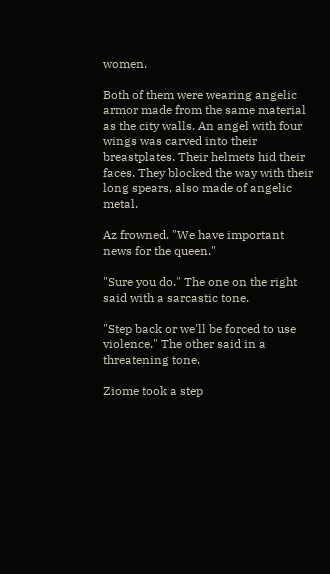women.

Both of them were wearing angelic armor made from the same material as the city walls. An angel with four wings was carved into their breastplates. Their helmets hid their faces. They blocked the way with their long spears, also made of angelic metal.

Az frowned. "We have important news for the queen."

"Sure you do." The one on the right said with a sarcastic tone.

"Step back or we'll be forced to use violence." The other said in a threatening tone.

Ziome took a step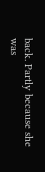back. Partly because she was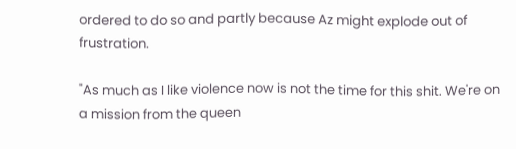ordered to do so and partly because Az might explode out of frustration.

"As much as I like violence now is not the time for this shit. We're on a mission from the queen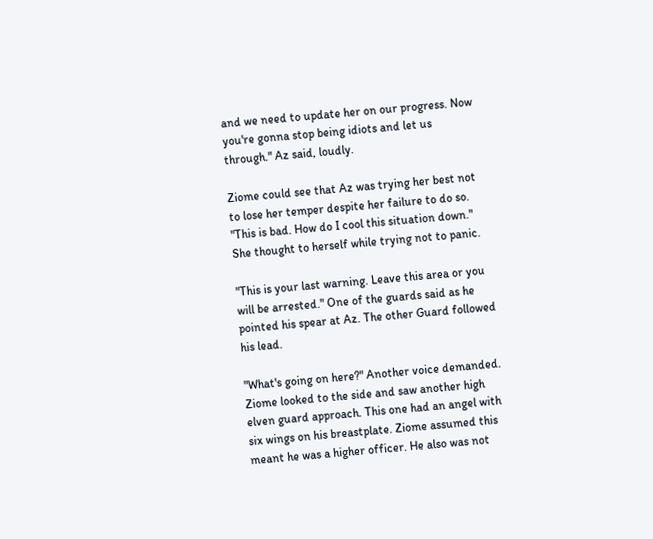and we need to update her on our progress. Now you're gonna stop being idiots and let us through." Az said, loudly.

Ziome could see that Az was trying her best not to lose her temper despite her failure to do so.
"This is bad. How do I cool this situation down." She thought to herself while trying not to panic.

"This is your last warning. Leave this area or you will be arrested." One of the guards said as he pointed his spear at Az. The other Guard followed his lead.

"What's going on here?" Another voice demanded. Ziome looked to the side and saw another high elven guard approach. This one had an angel with six wings on his breastplate. Ziome assumed this meant he was a higher officer. He also was not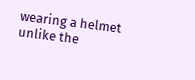wearing a helmet unlike the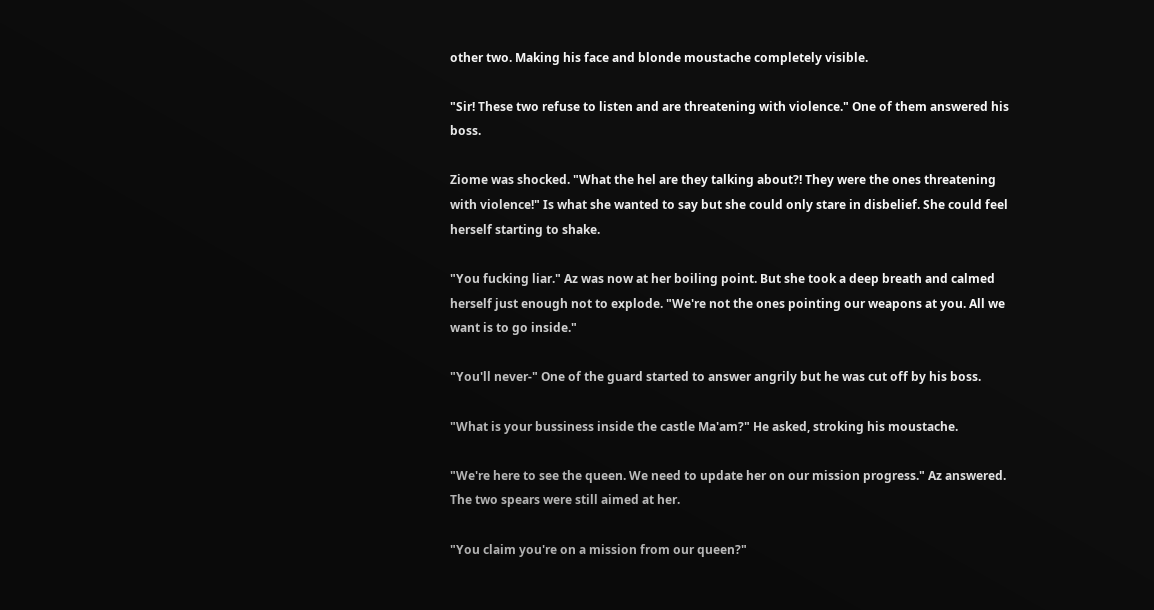other two. Making his face and blonde moustache completely visible.

"Sir! These two refuse to listen and are threatening with violence." One of them answered his boss.

Ziome was shocked. "What the hel are they talking about?! They were the ones threatening with violence!" Is what she wanted to say but she could only stare in disbelief. She could feel herself starting to shake.

"You fucking liar." Az was now at her boiling point. But she took a deep breath and calmed herself just enough not to explode. "We're not the ones pointing our weapons at you. All we want is to go inside."

"You'll never-" One of the guard started to answer angrily but he was cut off by his boss.

"What is your bussiness inside the castle Ma'am?" He asked, stroking his moustache.

"We're here to see the queen. We need to update her on our mission progress." Az answered. The two spears were still aimed at her.

"You claim you're on a mission from our queen?"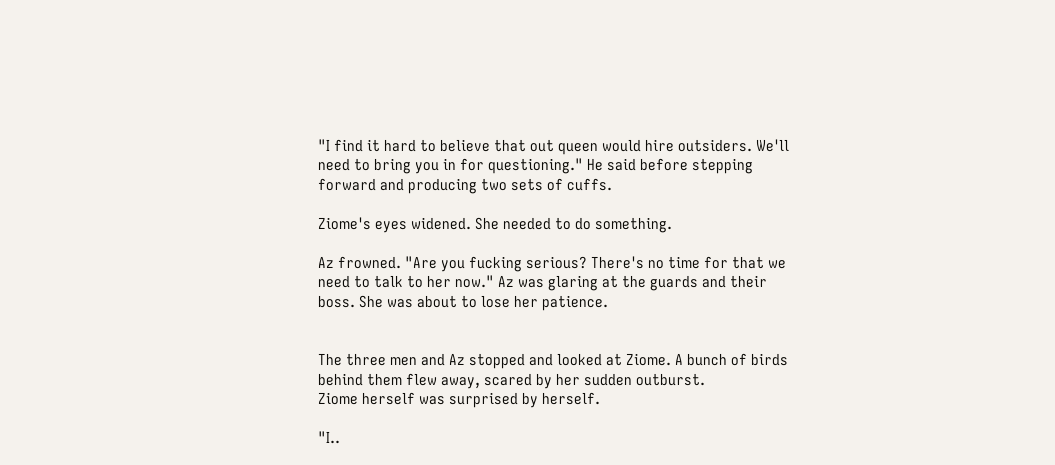"I find it hard to believe that out queen would hire outsiders. We'll need to bring you in for questioning." He said before stepping forward and producing two sets of cuffs.

Ziome's eyes widened. She needed to do something.

Az frowned. "Are you fucking serious? There's no time for that we need to talk to her now." Az was glaring at the guards and their boss. She was about to lose her patience.


The three men and Az stopped and looked at Ziome. A bunch of birds behind them flew away, scared by her sudden outburst.
Ziome herself was surprised by herself.

"I..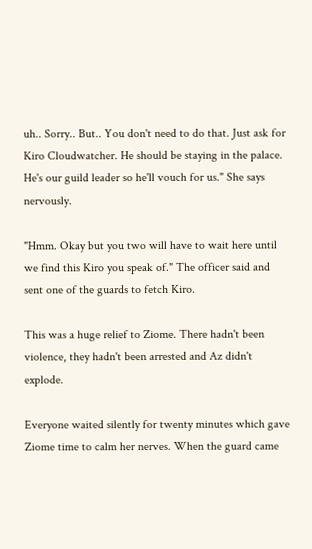uh.. Sorry.. But.. You don't need to do that. Just ask for Kiro Cloudwatcher. He should be staying in the palace. He's our guild leader so he'll vouch for us." She says nervously.

"Hmm. Okay but you two will have to wait here until we find this Kiro you speak of." The officer said and sent one of the guards to fetch Kiro.

This was a huge relief to Ziome. There hadn't been violence, they hadn't been arrested and Az didn't explode.

Everyone waited silently for twenty minutes which gave Ziome time to calm her nerves. When the guard came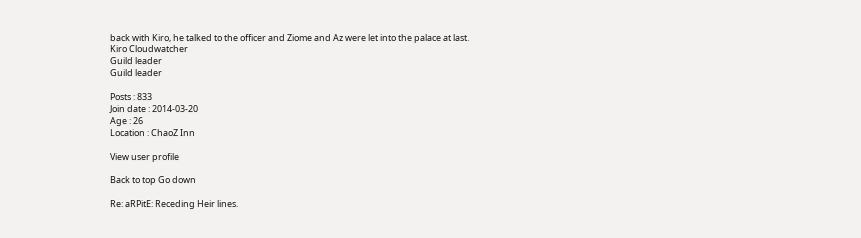back with Kiro, he talked to the officer and Ziome and Az were let into the palace at last.
Kiro Cloudwatcher
Guild leader
Guild leader

Posts : 833
Join date : 2014-03-20
Age : 26
Location : ChaoZ Inn

View user profile

Back to top Go down

Re: aRPitE: Receding Heir lines.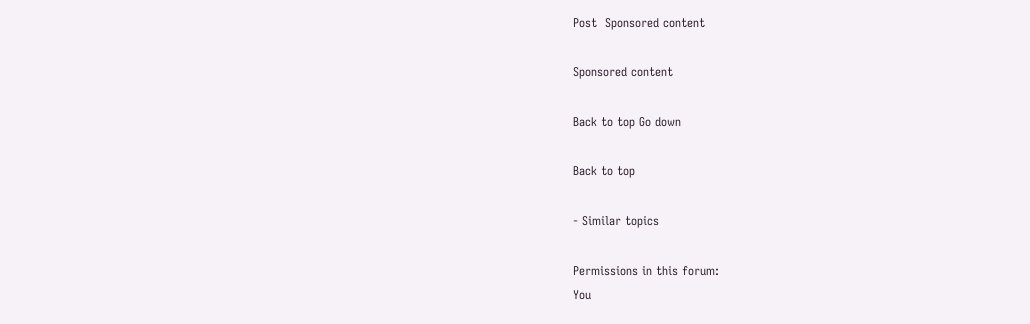Post  Sponsored content

Sponsored content

Back to top Go down

Back to top

- Similar topics

Permissions in this forum:
You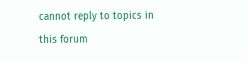cannot reply to topics in this forum